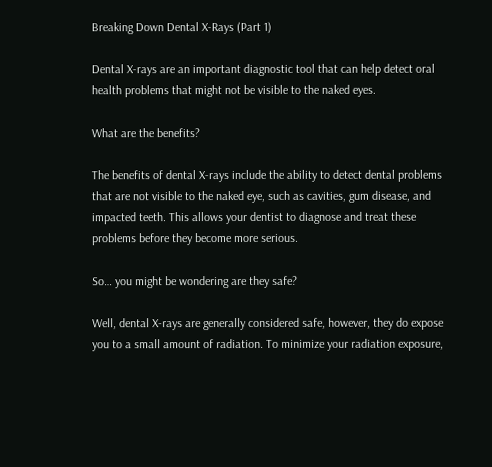Breaking Down Dental X-Rays (Part 1)

Dental X-rays are an important diagnostic tool that can help detect oral health problems that might not be visible to the naked eyes.

What are the benefits?

The benefits of dental X-rays include the ability to detect dental problems that are not visible to the naked eye, such as cavities, gum disease, and impacted teeth. This allows your dentist to diagnose and treat these problems before they become more serious.

So… you might be wondering are they safe?

Well, dental X-rays are generally considered safe, however, they do expose you to a small amount of radiation. To minimize your radiation exposure,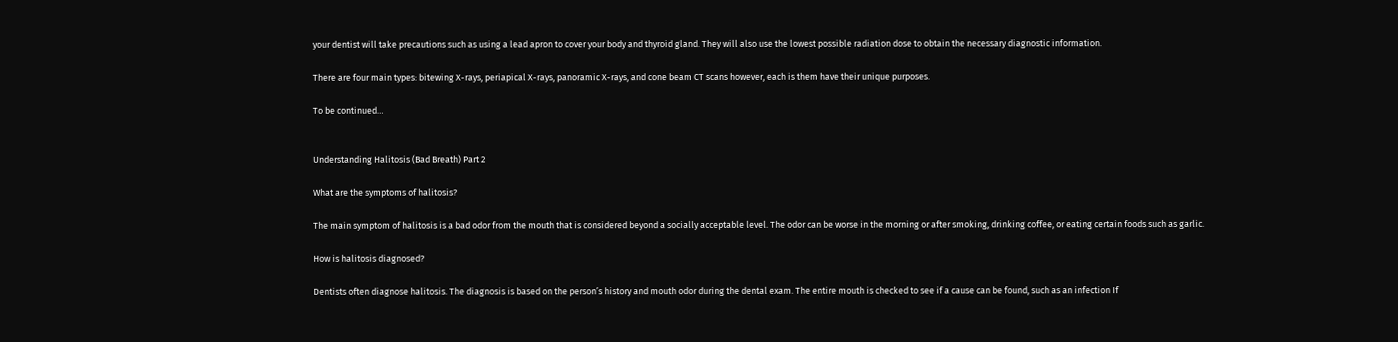your dentist will take precautions such as using a lead apron to cover your body and thyroid gland. They will also use the lowest possible radiation dose to obtain the necessary diagnostic information.

There are four main types: bitewing X-rays, periapical X-rays, panoramic X-rays, and cone beam CT scans however, each is them have their unique purposes.

To be continued…


Understanding Halitosis (Bad Breath) Part 2

What are the symptoms of halitosis?

The main symptom of halitosis is a bad odor from the mouth that is considered beyond a socially acceptable level. The odor can be worse in the morning or after smoking, drinking coffee, or eating certain foods such as garlic.

How is halitosis diagnosed?

Dentists often diagnose halitosis. The diagnosis is based on the person’s history and mouth odor during the dental exam. The entire mouth is checked to see if a cause can be found, such as an infection If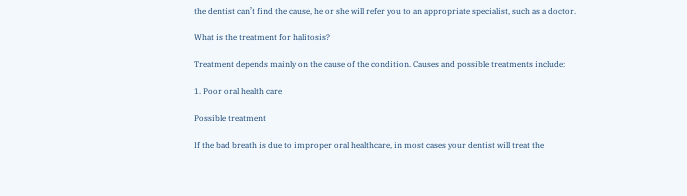the dentist can’t find the cause, he or she will refer you to an appropriate specialist, such as a doctor.

What is the treatment for halitosis?

Treatment depends mainly on the cause of the condition. Causes and possible treatments include:

1. Poor oral health care

Possible treatment

If the bad breath is due to improper oral healthcare, in most cases your dentist will treat the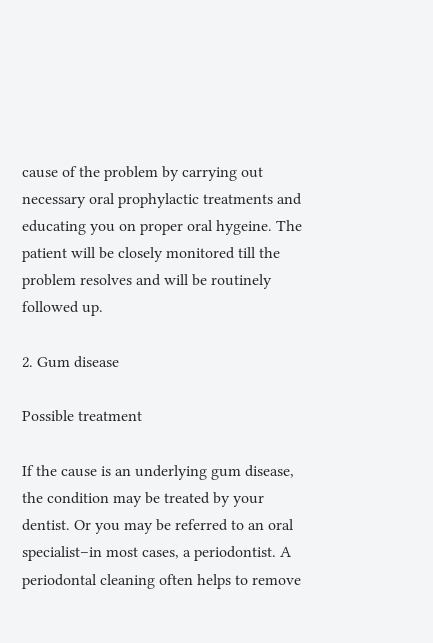cause of the problem by carrying out necessary oral prophylactic treatments and educating you on proper oral hygeine. The patient will be closely monitored till the problem resolves and will be routinely followed up.

2. Gum disease

Possible treatment

If the cause is an underlying gum disease, the condition may be treated by your dentist. Or you may be referred to an oral specialist–in most cases, a periodontist. A periodontal cleaning often helps to remove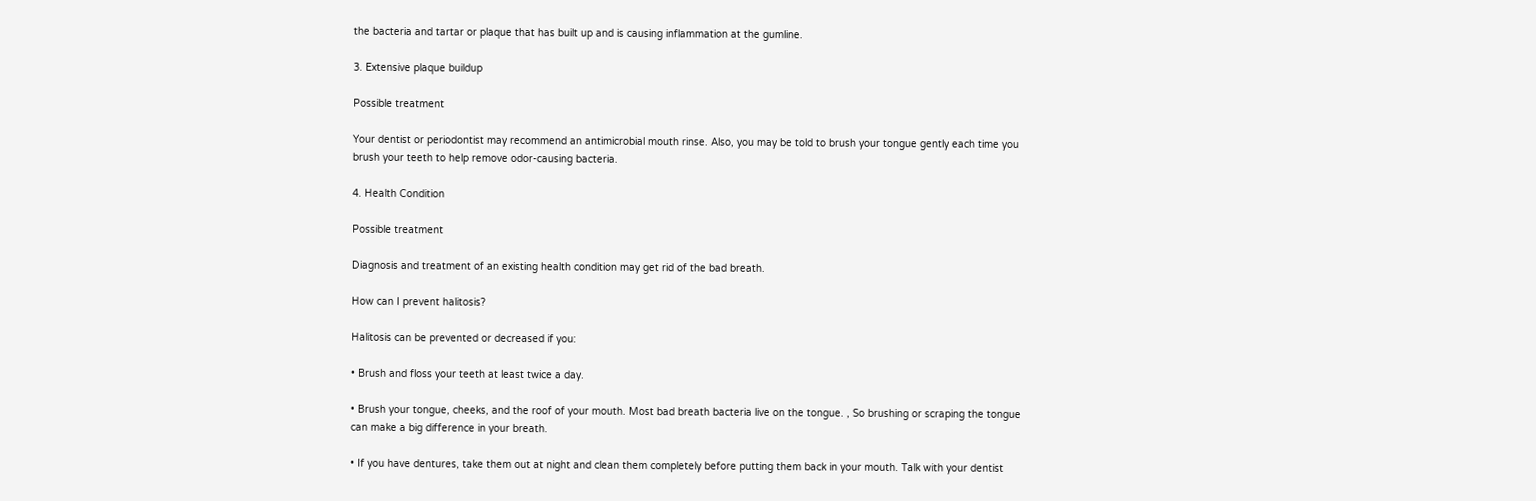the bacteria and tartar or plaque that has built up and is causing inflammation at the gumline.

3. Extensive plaque buildup

Possible treatment

Your dentist or periodontist may recommend an antimicrobial mouth rinse. Also, you may be told to brush your tongue gently each time you brush your teeth to help remove odor-causing bacteria.

4. Health Condition

Possible treatment

Diagnosis and treatment of an existing health condition may get rid of the bad breath.

How can I prevent halitosis?

Halitosis can be prevented or decreased if you:

• Brush and floss your teeth at least twice a day.

• Brush your tongue, cheeks, and the roof of your mouth. Most bad breath bacteria live on the tongue. , So brushing or scraping the tongue can make a big difference in your breath.

• If you have dentures, take them out at night and clean them completely before putting them back in your mouth. Talk with your dentist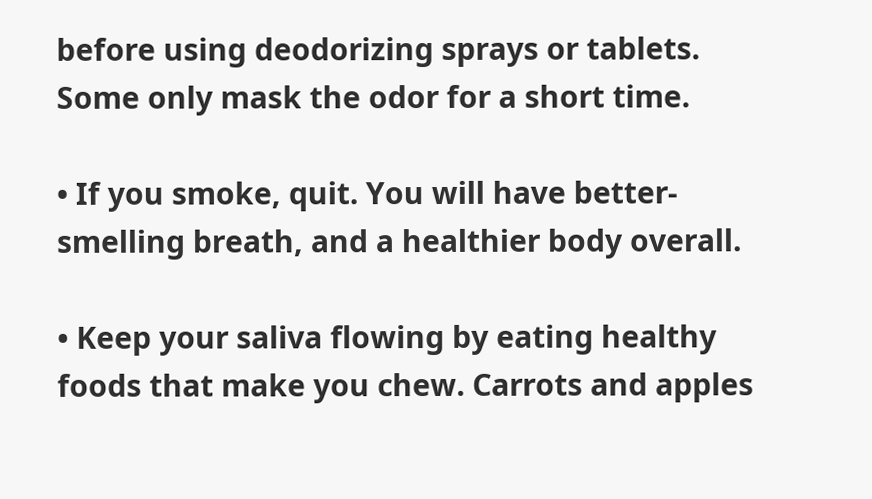before using deodorizing sprays or tablets. Some only mask the odor for a short time.

• If you smoke, quit. You will have better-smelling breath, and a healthier body overall.

• Keep your saliva flowing by eating healthy foods that make you chew. Carrots and apples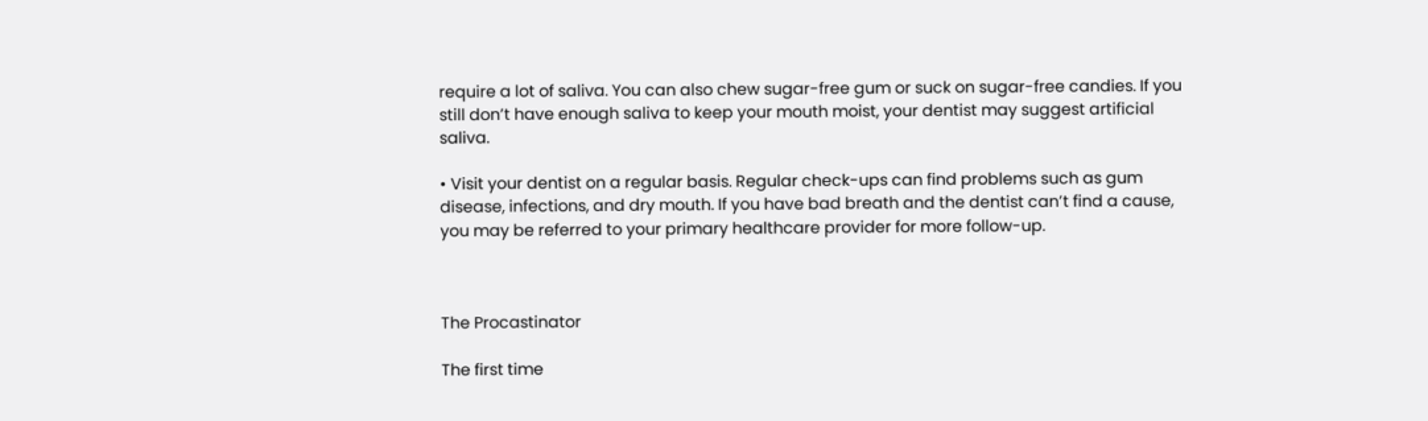require a lot of saliva. You can also chew sugar-free gum or suck on sugar-free candies. If you still don’t have enough saliva to keep your mouth moist, your dentist may suggest artificial saliva.

• Visit your dentist on a regular basis. Regular check-ups can find problems such as gum disease, infections, and dry mouth. If you have bad breath and the dentist can’t find a cause, you may be referred to your primary healthcare provider for more follow-up.



The Procastinator

The first time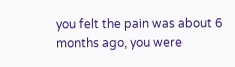you felt the pain was about 6 months ago, you were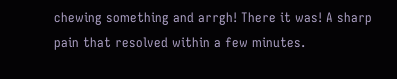chewing something and arrgh! There it was! A sharp pain that resolved within a few minutes.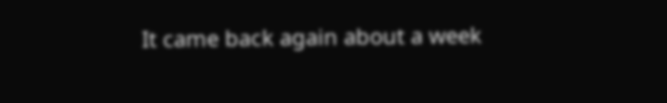It came back again about a week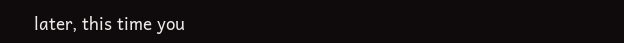later, this time you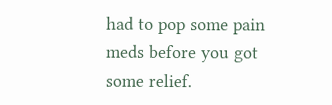had to pop some pain meds before you got some relief.